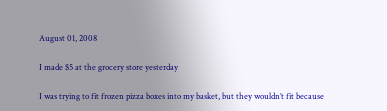August 01, 2008

I made $5 at the grocery store yesterday

I was trying to fit frozen pizza boxes into my basket, but they wouldn’t fit because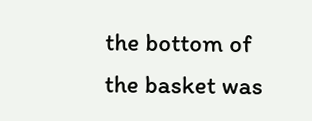the bottom of the basket was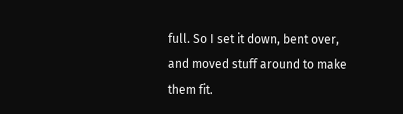full. So I set it down, bent over, and moved stuff around to make them fit.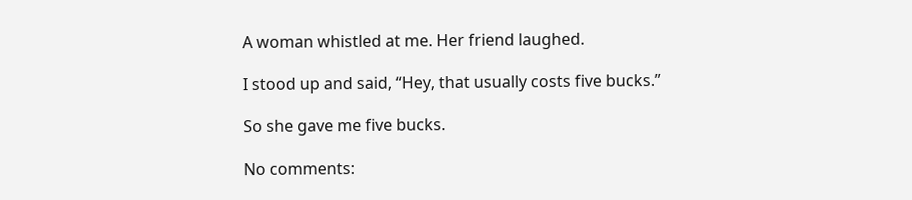A woman whistled at me. Her friend laughed.

I stood up and said, “Hey, that usually costs five bucks.”

So she gave me five bucks.

No comments: